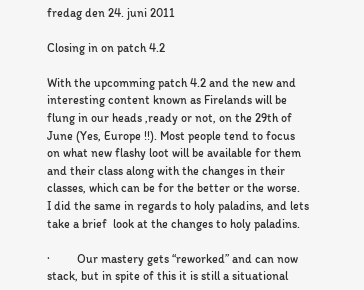fredag den 24. juni 2011

Closing in on patch 4.2

With the upcomming patch 4.2 and the new and interesting content known as Firelands will be flung in our heads ,ready or not, on the 29th of June (Yes, Europe !!). Most people tend to focus on what new flashy loot will be available for them and their class along with the changes in their classes, which can be for the better or the worse.
I did the same in regards to holy paladins, and lets take a brief  look at the changes to holy paladins.

·         Our mastery gets “reworked” and can now stack, but in spite of this it is still a situational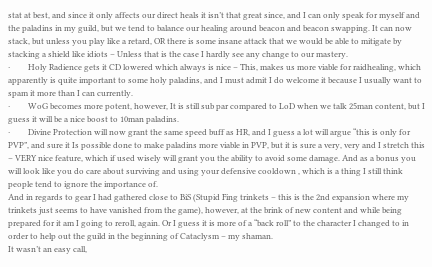stat at best, and since it only affects our direct heals it isn’t that great since, and I can only speak for myself and the paladins in my guild, but we tend to balance our healing around beacon and beacon swapping. It can now stack, but unless you play like a retard, OR there is some insane attack that we would be able to mitigate by stacking a shield like idiots – Unless that is the case I hardly see any change to our mastery.
·         Holy Radience gets it CD lowered which always is nice – This, makes us more viable for raidhealing, which apparently is quite important to some holy paladins, and I must admit I do welcome it because I usually want to spam it more than I can currently.
·         WoG becomes more potent, however, It is still sub par compared to LoD when we talk 25man content, but I guess it will be a nice boost to 10man paladins.
·         Divine Protection will now grant the same speed buff as HR, and I guess a lot will argue “this is only for PVP”, and sure it Is possible done to make paladins more viable in PVP, but it is sure a very, very and I stretch this – VERY nice feature, which if used wisely will grant you the ability to avoid some damage. And as a bonus you will look like you do care about surviving and using your defensive cooldown , which is a thing I still think people tend to ignore the importance of.
And in regards to gear I had gathered close to BiS (Stupid Fing trinkets – this is the 2nd expansion where my trinkets just seems to have vanished from the game), however, at the brink of new content and while being prepared for it am I going to reroll, again. Or I guess it is more of a “back roll” to the character I changed to in order to help out the guild in the beginning of Cataclysm – my shaman.
It wasn’t an easy call,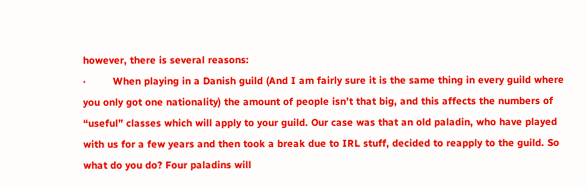however, there is several reasons:
·         When playing in a Danish guild (And I am fairly sure it is the same thing in every guild where you only got one nationality) the amount of people isn’t that big, and this affects the numbers of “useful” classes which will apply to your guild. Our case was that an old paladin, who have played with us for a few years and then took a break due to IRL stuff, decided to reapply to the guild. So what do you do? Four paladins will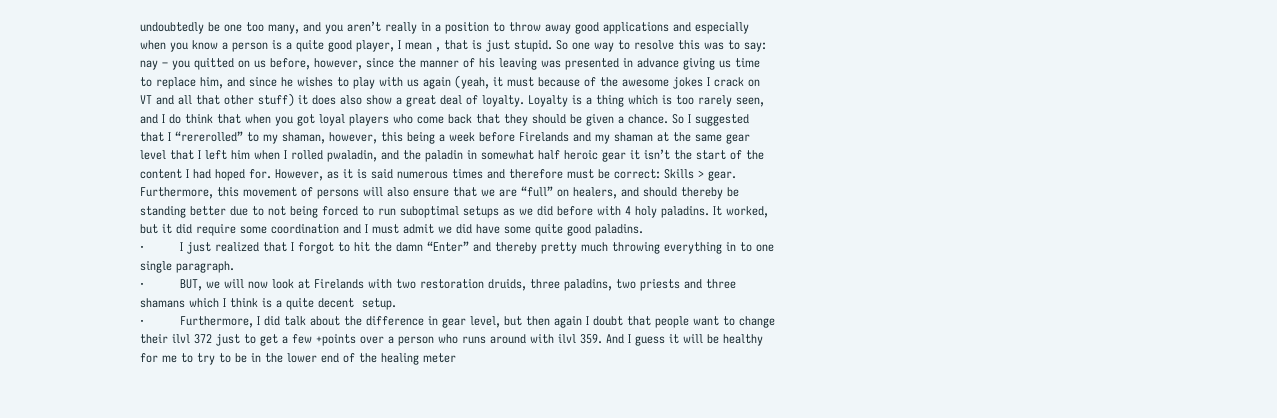undoubtedly be one too many, and you aren’t really in a position to throw away good applications and especially when you know a person is a quite good player, I mean , that is just stupid. So one way to resolve this was to say: nay – you quitted on us before, however, since the manner of his leaving was presented in advance giving us time to replace him, and since he wishes to play with us again (yeah, it must because of the awesome jokes I crack on VT and all that other stuff) it does also show a great deal of loyalty. Loyalty is a thing which is too rarely seen, and I do think that when you got loyal players who come back that they should be given a chance. So I suggested that I “rererolled” to my shaman, however, this being a week before Firelands and my shaman at the same gear level that I left him when I rolled pwaladin, and the paladin in somewhat half heroic gear it isn’t the start of the content I had hoped for. However, as it is said numerous times and therefore must be correct: Skills > gear.
Furthermore, this movement of persons will also ensure that we are “full” on healers, and should thereby be standing better due to not being forced to run suboptimal setups as we did before with 4 holy paladins. It worked, but it did require some coordination and I must admit we did have some quite good paladins.
·         I just realized that I forgot to hit the damn “Enter” and thereby pretty much throwing everything in to one single paragraph.
·         BUT, we will now look at Firelands with two restoration druids, three paladins, two priests and three shamans which I think is a quite decent  setup.
·         Furthermore, I did talk about the difference in gear level, but then again I doubt that people want to change their ilvl 372 just to get a few +points over a person who runs around with ilvl 359. And I guess it will be healthy for me to try to be in the lower end of the healing meter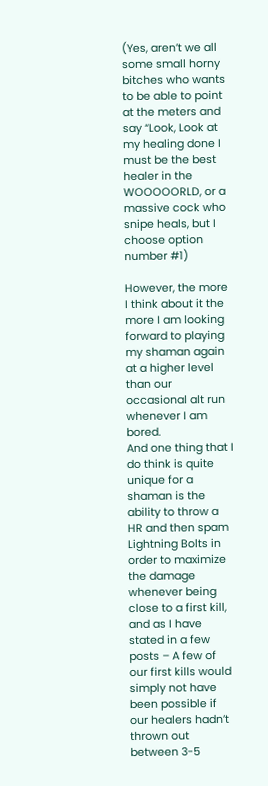(Yes, aren’t we all some small horny bitches who wants to be able to point at the meters and say “Look, Look at my healing done I must be the best healer in the WOOOOORLD, or a massive cock who snipe heals, but I choose option number #1)

However, the more I think about it the more I am looking forward to playing my shaman again at a higher level than our occasional alt run whenever I am bored.
And one thing that I do think is quite unique for a shaman is the ability to throw a HR and then spam Lightning Bolts in order to maximize the damage whenever being close to a first kill, and as I have stated in a few posts – A few of our first kills would simply not have been possible if our healers hadn’t thrown out between 3-5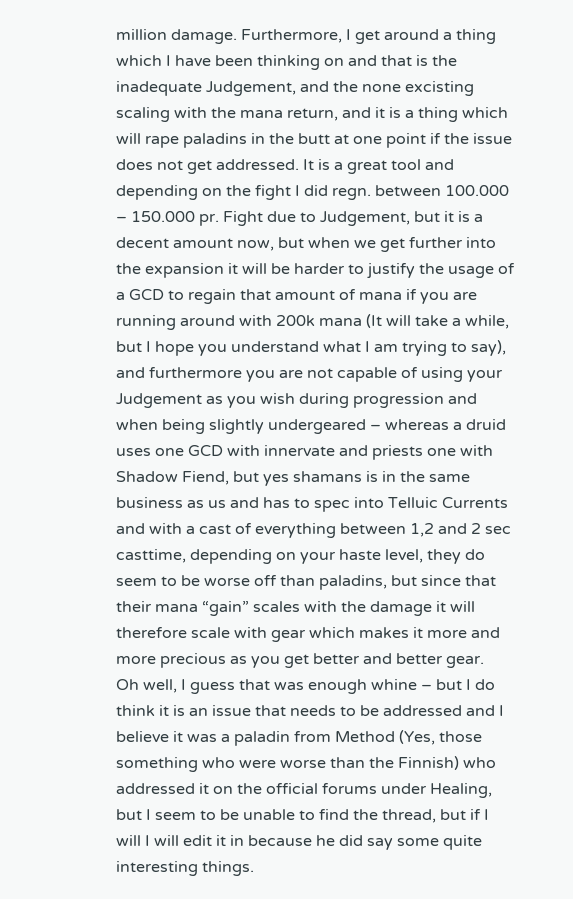million damage. Furthermore, I get around a thing which I have been thinking on and that is the inadequate Judgement, and the none excisting scaling with the mana return, and it is a thing which will rape paladins in the butt at one point if the issue does not get addressed. It is a great tool and depending on the fight I did regn. between 100.000 – 150.000 pr. Fight due to Judgement, but it is a decent amount now, but when we get further into the expansion it will be harder to justify the usage of a GCD to regain that amount of mana if you are running around with 200k mana (It will take a while, but I hope you understand what I am trying to say), and furthermore you are not capable of using your Judgement as you wish during progression and when being slightly undergeared – whereas a druid uses one GCD with innervate and priests one with Shadow Fiend, but yes shamans is in the same business as us and has to spec into Telluic Currents and with a cast of everything between 1,2 and 2 sec casttime, depending on your haste level, they do seem to be worse off than paladins, but since that their mana “gain” scales with the damage it will therefore scale with gear which makes it more and more precious as you get better and better gear.
Oh well, I guess that was enough whine – but I do think it is an issue that needs to be addressed and I believe it was a paladin from Method (Yes, those something who were worse than the Finnish) who addressed it on the official forums under Healing, but I seem to be unable to find the thread, but if I will I will edit it in because he did say some quite interesting things.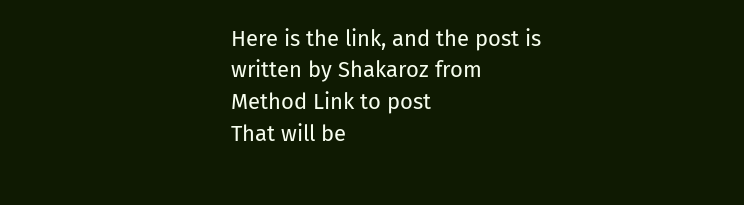Here is the link, and the post is written by Shakaroz from Method Link to post
That will be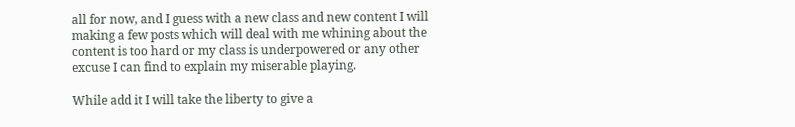all for now, and I guess with a new class and new content I will making a few posts which will deal with me whining about the content is too hard or my class is underpowered or any other excuse I can find to explain my miserable playing.

While add it I will take the liberty to give a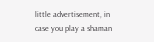little advertisement, in case you play a shaman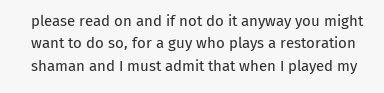please read on and if not do it anyway you might want to do so, for a guy who plays a restoration shaman and I must admit that when I played my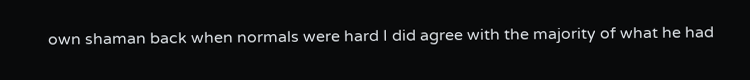own shaman back when normals were hard I did agree with the majority of what he had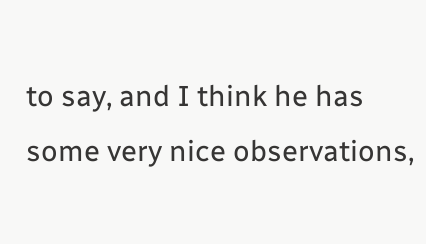to say, and I think he has some very nice observations,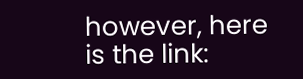however, here is the link: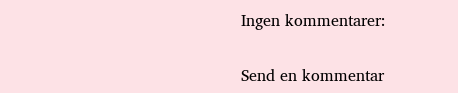Ingen kommentarer:

Send en kommentar